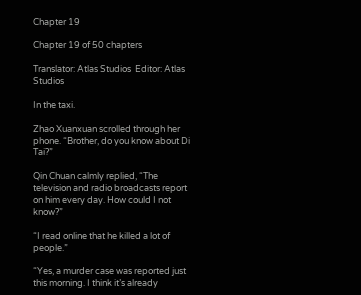Chapter 19

Chapter 19 of 50 chapters

Translator: Atlas Studios  Editor: Atlas Studios

In the taxi.

Zhao Xuanxuan scrolled through her phone. “Brother, do you know about Di Tai?”

Qin Chuan calmly replied, “The television and radio broadcasts report on him every day. How could I not know?”

“I read online that he killed a lot of people.”

“Yes, a murder case was reported just this morning. I think it’s already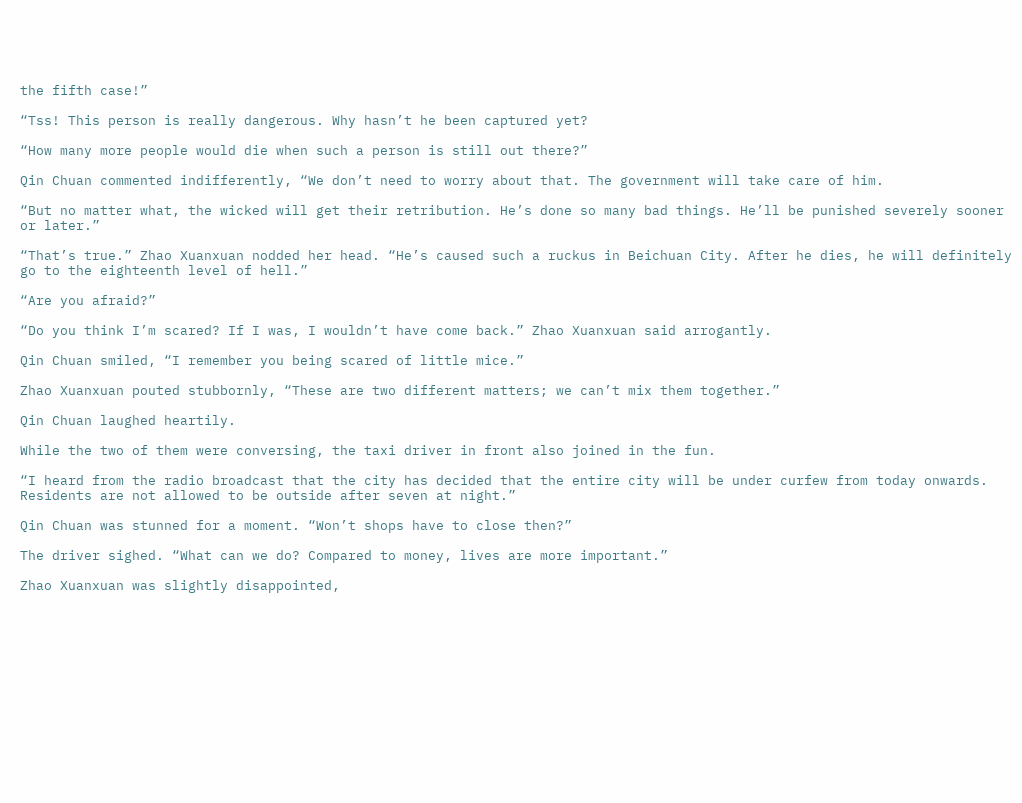the fifth case!”

“Tss! This person is really dangerous. Why hasn’t he been captured yet?

“How many more people would die when such a person is still out there?”

Qin Chuan commented indifferently, “We don’t need to worry about that. The government will take care of him.

“But no matter what, the wicked will get their retribution. He’s done so many bad things. He’ll be punished severely sooner or later.”

“That’s true.” Zhao Xuanxuan nodded her head. “He’s caused such a ruckus in Beichuan City. After he dies, he will definitely go to the eighteenth level of hell.”

“Are you afraid?”

“Do you think I’m scared? If I was, I wouldn’t have come back.” Zhao Xuanxuan said arrogantly.

Qin Chuan smiled, “I remember you being scared of little mice.”

Zhao Xuanxuan pouted stubbornly, “These are two different matters; we can’t mix them together.”

Qin Chuan laughed heartily.

While the two of them were conversing, the taxi driver in front also joined in the fun.

“I heard from the radio broadcast that the city has decided that the entire city will be under curfew from today onwards. Residents are not allowed to be outside after seven at night.”

Qin Chuan was stunned for a moment. “Won’t shops have to close then?”

The driver sighed. “What can we do? Compared to money, lives are more important.”

Zhao Xuanxuan was slightly disappointed,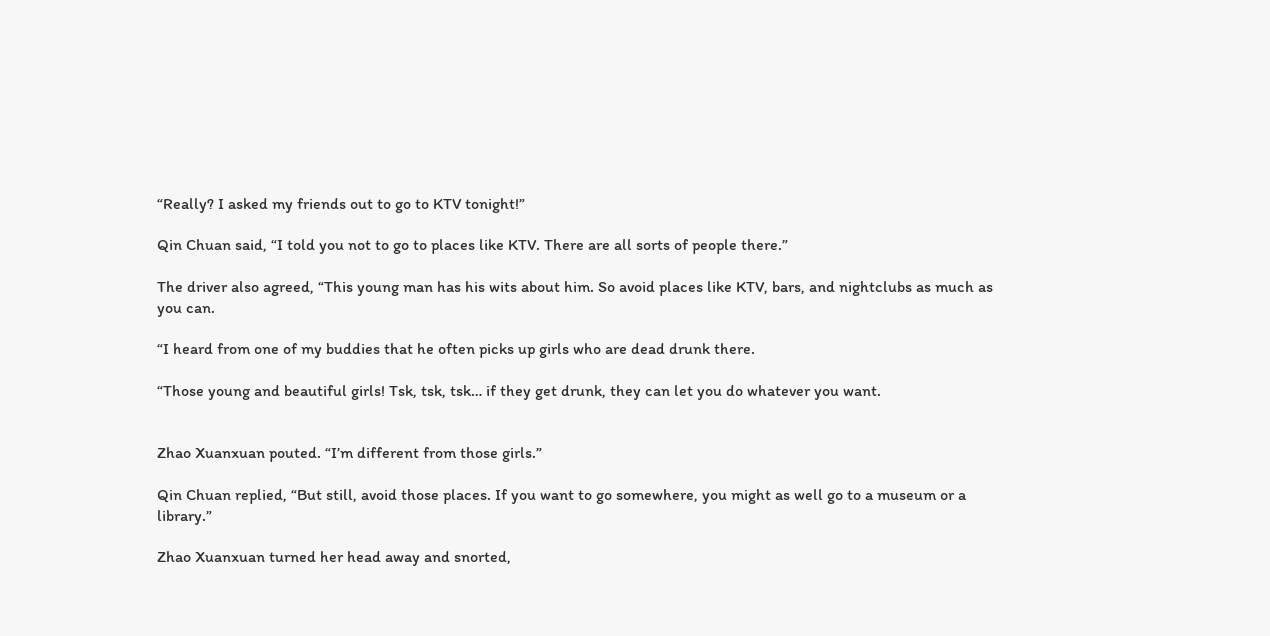“Really? I asked my friends out to go to KTV tonight!”

Qin Chuan said, “I told you not to go to places like KTV. There are all sorts of people there.”

The driver also agreed, “This young man has his wits about him. So avoid places like KTV, bars, and nightclubs as much as you can.

“I heard from one of my buddies that he often picks up girls who are dead drunk there.

“Those young and beautiful girls! Tsk, tsk, tsk… if they get drunk, they can let you do whatever you want.


Zhao Xuanxuan pouted. “I’m different from those girls.”

Qin Chuan replied, “But still, avoid those places. If you want to go somewhere, you might as well go to a museum or a library.”

Zhao Xuanxuan turned her head away and snorted,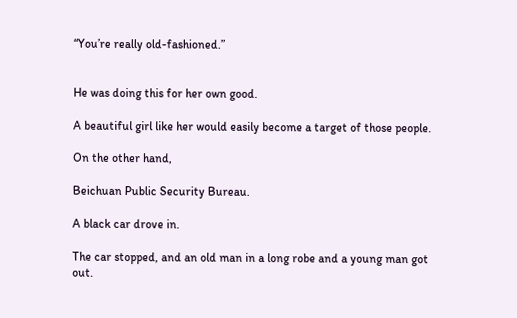“You’re really old-fashioned.”


He was doing this for her own good.

A beautiful girl like her would easily become a target of those people.

On the other hand,

Beichuan Public Security Bureau.

A black car drove in.

The car stopped, and an old man in a long robe and a young man got out.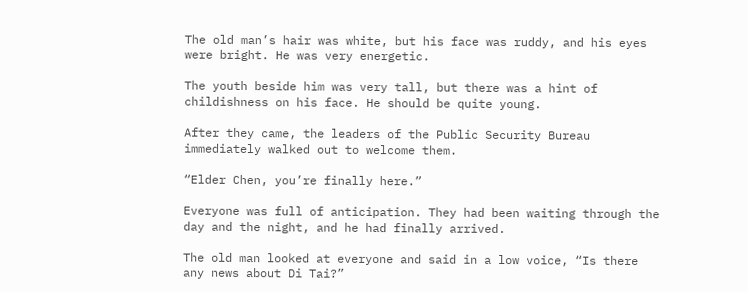The old man’s hair was white, but his face was ruddy, and his eyes were bright. He was very energetic.

The youth beside him was very tall, but there was a hint of childishness on his face. He should be quite young.

After they came, the leaders of the Public Security Bureau immediately walked out to welcome them.

“Elder Chen, you’re finally here.”

Everyone was full of anticipation. They had been waiting through the day and the night, and he had finally arrived.

The old man looked at everyone and said in a low voice, “Is there any news about Di Tai?”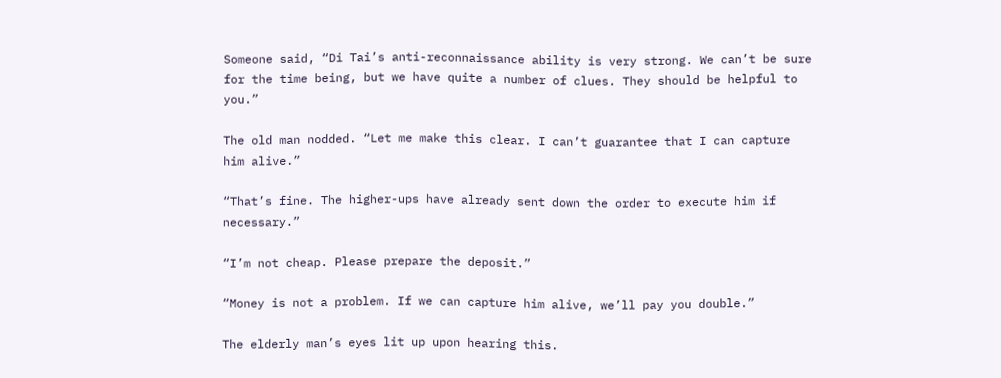Someone said, “Di Tai’s anti-reconnaissance ability is very strong. We can’t be sure for the time being, but we have quite a number of clues. They should be helpful to you.”

The old man nodded. “Let me make this clear. I can’t guarantee that I can capture him alive.”

“That’s fine. The higher-ups have already sent down the order to execute him if necessary.”

“I’m not cheap. Please prepare the deposit.”

“Money is not a problem. If we can capture him alive, we’ll pay you double.”

The elderly man’s eyes lit up upon hearing this.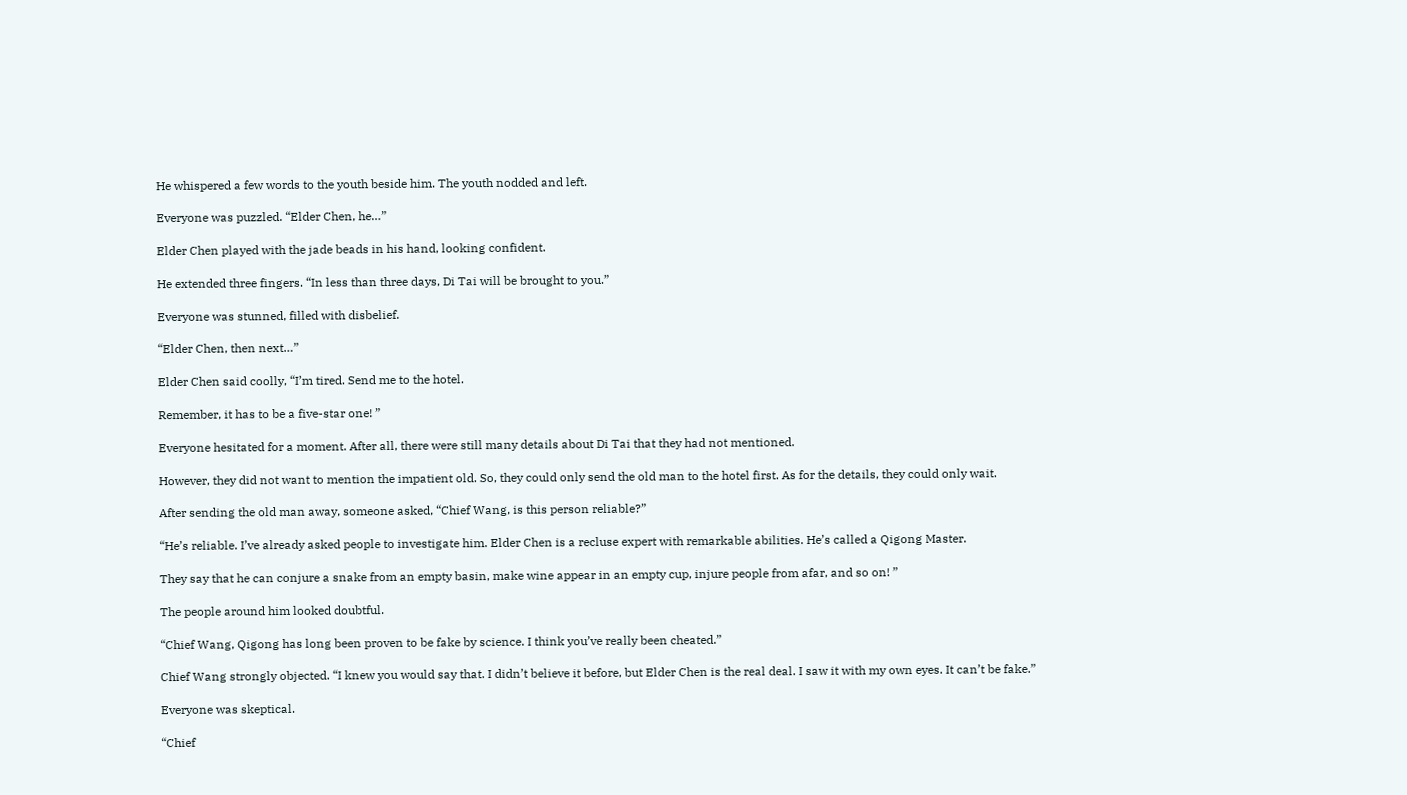He whispered a few words to the youth beside him. The youth nodded and left.

Everyone was puzzled. “Elder Chen, he…”

Elder Chen played with the jade beads in his hand, looking confident.

He extended three fingers. “In less than three days, Di Tai will be brought to you.”

Everyone was stunned, filled with disbelief.

“Elder Chen, then next…”

Elder Chen said coolly, “I’m tired. Send me to the hotel.

Remember, it has to be a five-star one! ”

Everyone hesitated for a moment. After all, there were still many details about Di Tai that they had not mentioned.

However, they did not want to mention the impatient old. So, they could only send the old man to the hotel first. As for the details, they could only wait.

After sending the old man away, someone asked, “Chief Wang, is this person reliable?”

“He’s reliable. I’ve already asked people to investigate him. Elder Chen is a recluse expert with remarkable abilities. He’s called a Qigong Master.

They say that he can conjure a snake from an empty basin, make wine appear in an empty cup, injure people from afar, and so on! ”

The people around him looked doubtful.

“Chief Wang, Qigong has long been proven to be fake by science. I think you’ve really been cheated.”

Chief Wang strongly objected. “I knew you would say that. I didn’t believe it before, but Elder Chen is the real deal. I saw it with my own eyes. It can’t be fake.”

Everyone was skeptical.

“Chief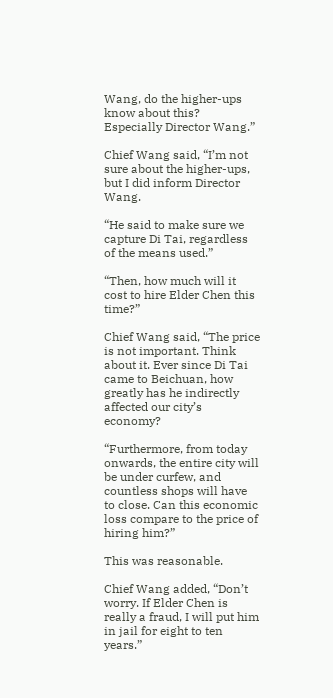Wang, do the higher-ups know about this? Especially Director Wang.”

Chief Wang said, “I’m not sure about the higher-ups, but I did inform Director Wang.

“He said to make sure we capture Di Tai, regardless of the means used.”

“Then, how much will it cost to hire Elder Chen this time?”

Chief Wang said, “The price is not important. Think about it. Ever since Di Tai came to Beichuan, how greatly has he indirectly affected our city’s economy?

“Furthermore, from today onwards, the entire city will be under curfew, and countless shops will have to close. Can this economic loss compare to the price of hiring him?”

This was reasonable.

Chief Wang added, “Don’t worry. If Elder Chen is really a fraud, I will put him in jail for eight to ten years.”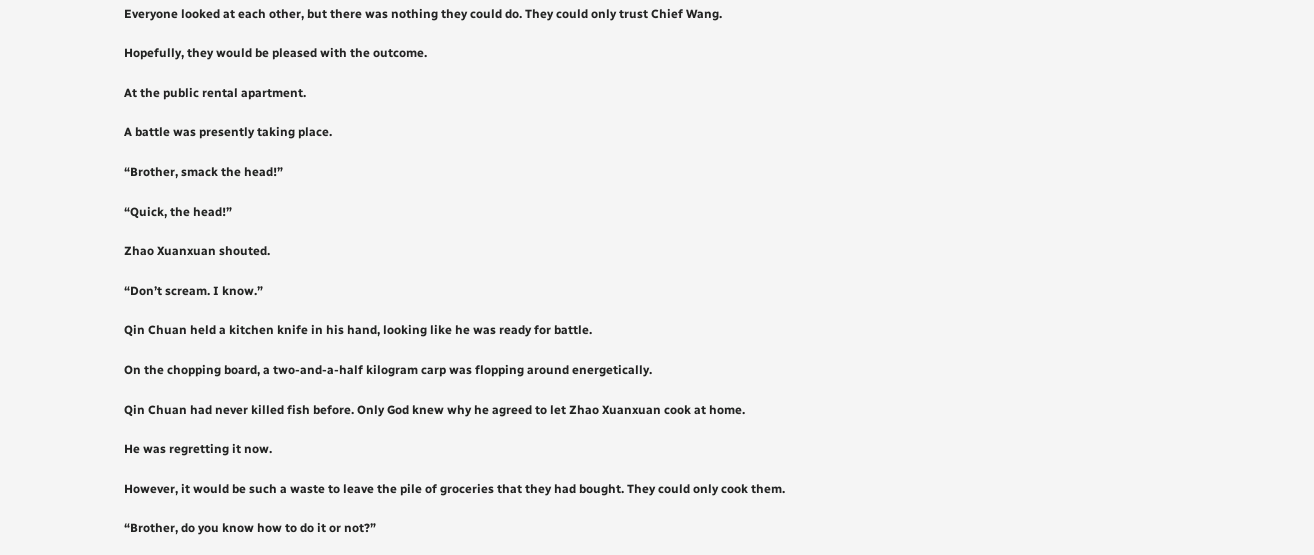Everyone looked at each other, but there was nothing they could do. They could only trust Chief Wang.

Hopefully, they would be pleased with the outcome.

At the public rental apartment.

A battle was presently taking place.

“Brother, smack the head!”

“Quick, the head!”

Zhao Xuanxuan shouted.

“Don’t scream. I know.”

Qin Chuan held a kitchen knife in his hand, looking like he was ready for battle.

On the chopping board, a two-and-a-half kilogram carp was flopping around energetically.

Qin Chuan had never killed fish before. Only God knew why he agreed to let Zhao Xuanxuan cook at home.

He was regretting it now.

However, it would be such a waste to leave the pile of groceries that they had bought. They could only cook them.

“Brother, do you know how to do it or not?”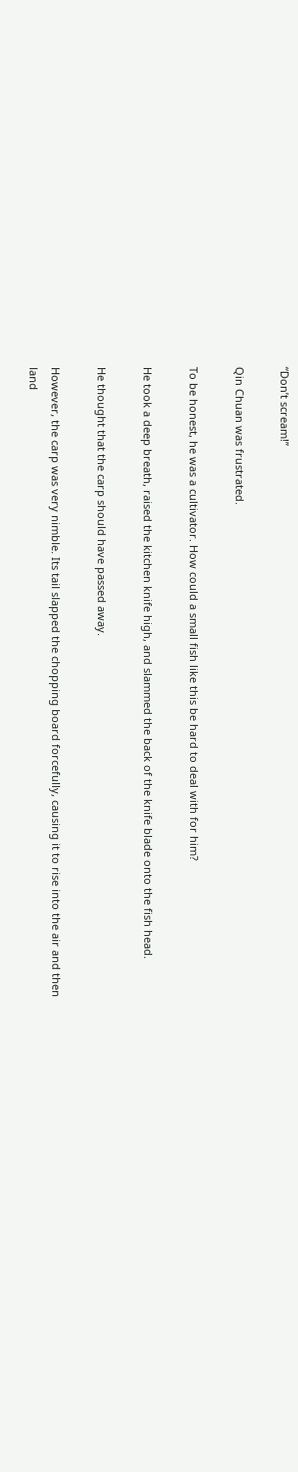“Don’t scream!”

Qin Chuan was frustrated.

To be honest, he was a cultivator. How could a small fish like this be hard to deal with for him?

He took a deep breath, raised the kitchen knife high, and slammed the back of the knife blade onto the fish head.

He thought that the carp should have passed away.

However, the carp was very nimble. Its tail slapped the chopping board forcefully, causing it to rise into the air and then land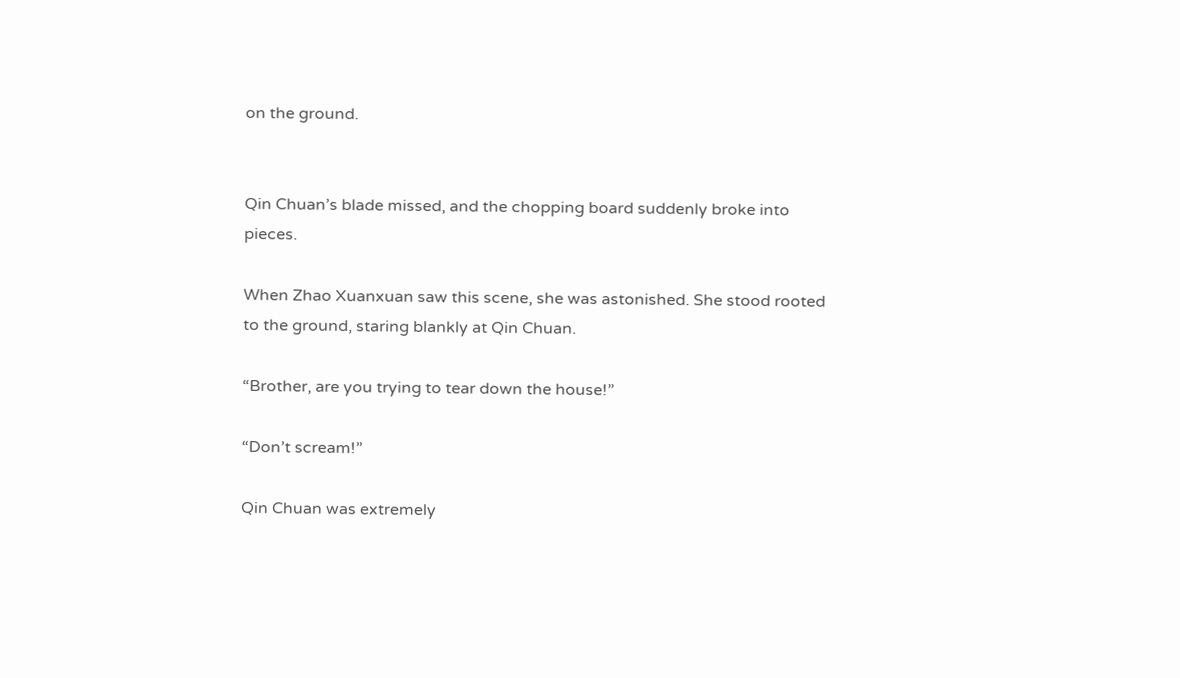on the ground.


Qin Chuan’s blade missed, and the chopping board suddenly broke into pieces.

When Zhao Xuanxuan saw this scene, she was astonished. She stood rooted to the ground, staring blankly at Qin Chuan.

“Brother, are you trying to tear down the house!”

“Don’t scream!”

Qin Chuan was extremely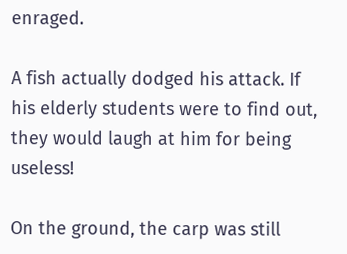enraged.

A fish actually dodged his attack. If his elderly students were to find out, they would laugh at him for being useless!

On the ground, the carp was still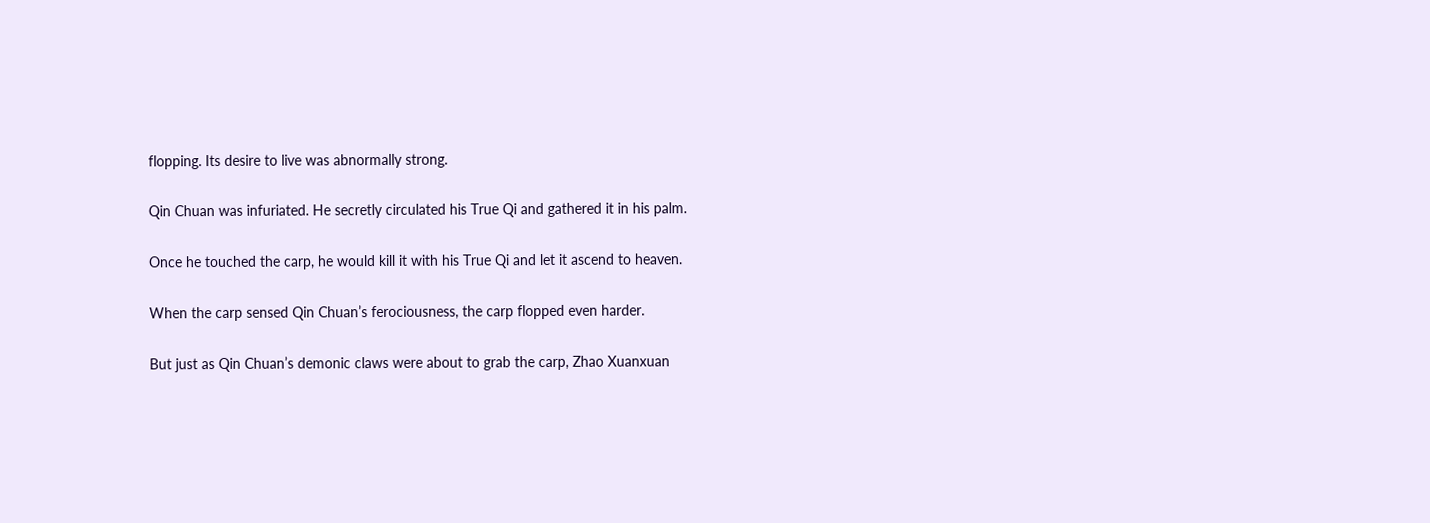flopping. Its desire to live was abnormally strong.

Qin Chuan was infuriated. He secretly circulated his True Qi and gathered it in his palm.

Once he touched the carp, he would kill it with his True Qi and let it ascend to heaven.

When the carp sensed Qin Chuan’s ferociousness, the carp flopped even harder.

But just as Qin Chuan’s demonic claws were about to grab the carp, Zhao Xuanxuan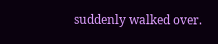suddenly walked over.